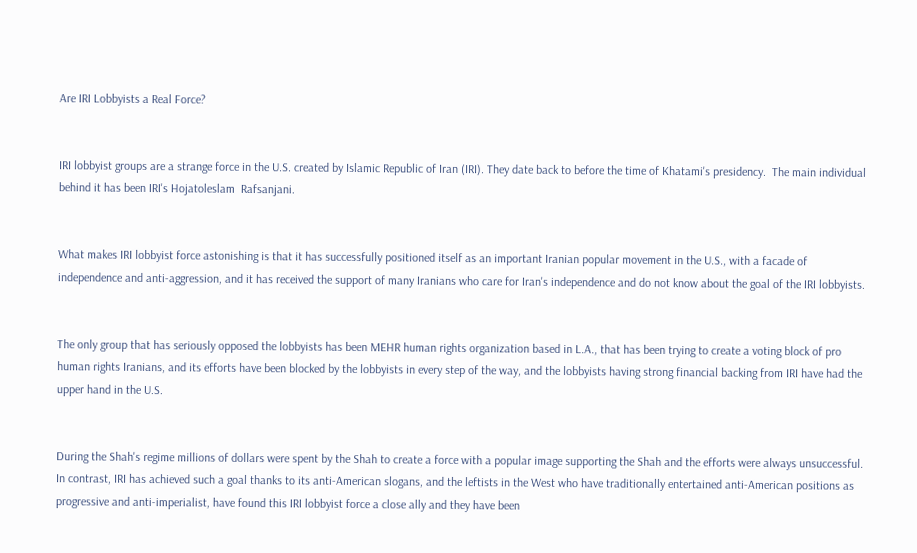Are IRI Lobbyists a Real Force?


IRI lobbyist groups are a strange force in the U.S. created by Islamic Republic of Iran (IRI). They date back to before the time of Khatami's presidency.  The main individual behind it has been IRI's Hojatoleslam  Rafsanjani.


What makes IRI lobbyist force astonishing is that it has successfully positioned itself as an important Iranian popular movement in the U.S., with a facade of independence and anti-aggression, and it has received the support of many Iranians who care for Iran's independence and do not know about the goal of the IRI lobbyists.


The only group that has seriously opposed the lobbyists has been MEHR human rights organization based in L.A., that has been trying to create a voting block of pro human rights Iranians, and its efforts have been blocked by the lobbyists in every step of the way, and the lobbyists having strong financial backing from IRI have had the upper hand in the U.S.


During the Shah's regime millions of dollars were spent by the Shah to create a force with a popular image supporting the Shah and the efforts were always unsuccessful.  In contrast, IRI has achieved such a goal thanks to its anti-American slogans, and the leftists in the West who have traditionally entertained anti-American positions as progressive and anti-imperialist, have found this IRI lobbyist force a close ally and they have been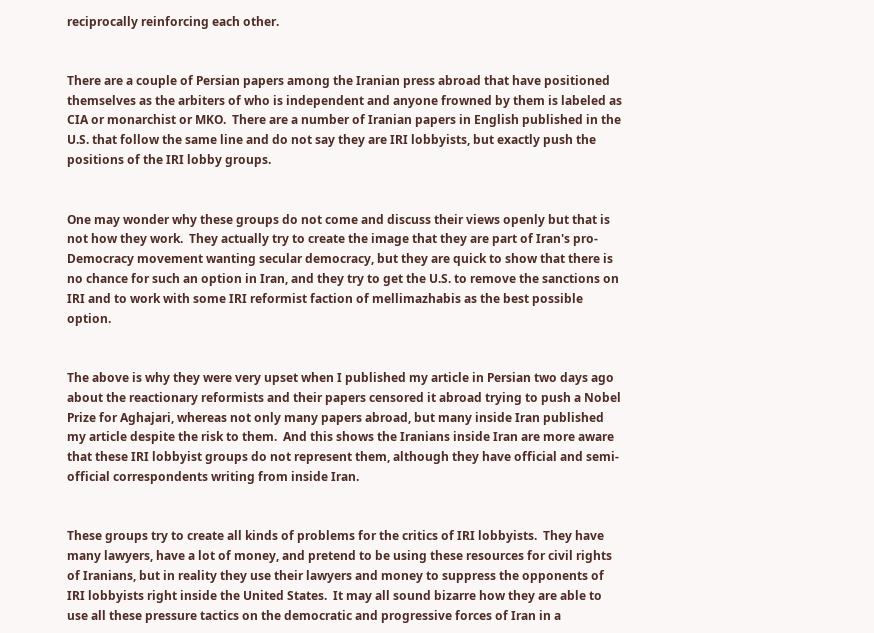reciprocally reinforcing each other.


There are a couple of Persian papers among the Iranian press abroad that have positioned themselves as the arbiters of who is independent and anyone frowned by them is labeled as CIA or monarchist or MKO.  There are a number of Iranian papers in English published in the U.S. that follow the same line and do not say they are IRI lobbyists, but exactly push the positions of the IRI lobby groups.


One may wonder why these groups do not come and discuss their views openly but that is not how they work.  They actually try to create the image that they are part of Iran's pro-Democracy movement wanting secular democracy, but they are quick to show that there is no chance for such an option in Iran, and they try to get the U.S. to remove the sanctions on IRI and to work with some IRI reformist faction of mellimazhabis as the best possible option.


The above is why they were very upset when I published my article in Persian two days ago about the reactionary reformists and their papers censored it abroad trying to push a Nobel Prize for Aghajari, whereas not only many papers abroad, but many inside Iran published my article despite the risk to them.  And this shows the Iranians inside Iran are more aware that these IRI lobbyist groups do not represent them, although they have official and semi-official correspondents writing from inside Iran.


These groups try to create all kinds of problems for the critics of IRI lobbyists.  They have many lawyers, have a lot of money, and pretend to be using these resources for civil rights of Iranians, but in reality they use their lawyers and money to suppress the opponents of IRI lobbyists right inside the United States.  It may all sound bizarre how they are able to use all these pressure tactics on the democratic and progressive forces of Iran in a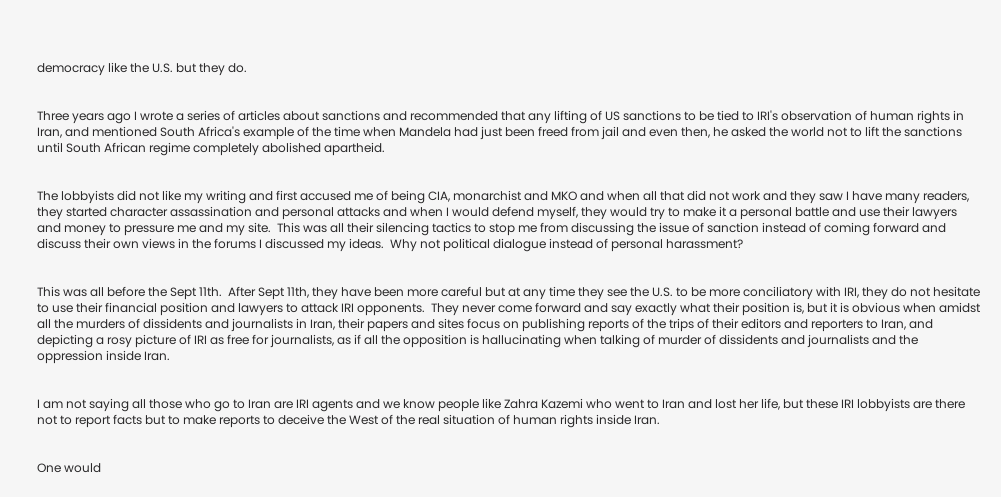democracy like the U.S. but they do.


Three years ago I wrote a series of articles about sanctions and recommended that any lifting of US sanctions to be tied to IRI's observation of human rights in Iran, and mentioned South Africa's example of the time when Mandela had just been freed from jail and even then, he asked the world not to lift the sanctions until South African regime completely abolished apartheid.


The lobbyists did not like my writing and first accused me of being CIA, monarchist and MKO and when all that did not work and they saw I have many readers, they started character assassination and personal attacks and when I would defend myself, they would try to make it a personal battle and use their lawyers and money to pressure me and my site.  This was all their silencing tactics to stop me from discussing the issue of sanction instead of coming forward and discuss their own views in the forums I discussed my ideas.  Why not political dialogue instead of personal harassment?


This was all before the Sept 11th.  After Sept 11th, they have been more careful but at any time they see the U.S. to be more conciliatory with IRI, they do not hesitate to use their financial position and lawyers to attack IRI opponents.  They never come forward and say exactly what their position is, but it is obvious when amidst all the murders of dissidents and journalists in Iran, their papers and sites focus on publishing reports of the trips of their editors and reporters to Iran, and depicting a rosy picture of IRI as free for journalists, as if all the opposition is hallucinating when talking of murder of dissidents and journalists and the oppression inside Iran.


I am not saying all those who go to Iran are IRI agents and we know people like Zahra Kazemi who went to Iran and lost her life, but these IRI lobbyists are there not to report facts but to make reports to deceive the West of the real situation of human rights inside Iran.


One would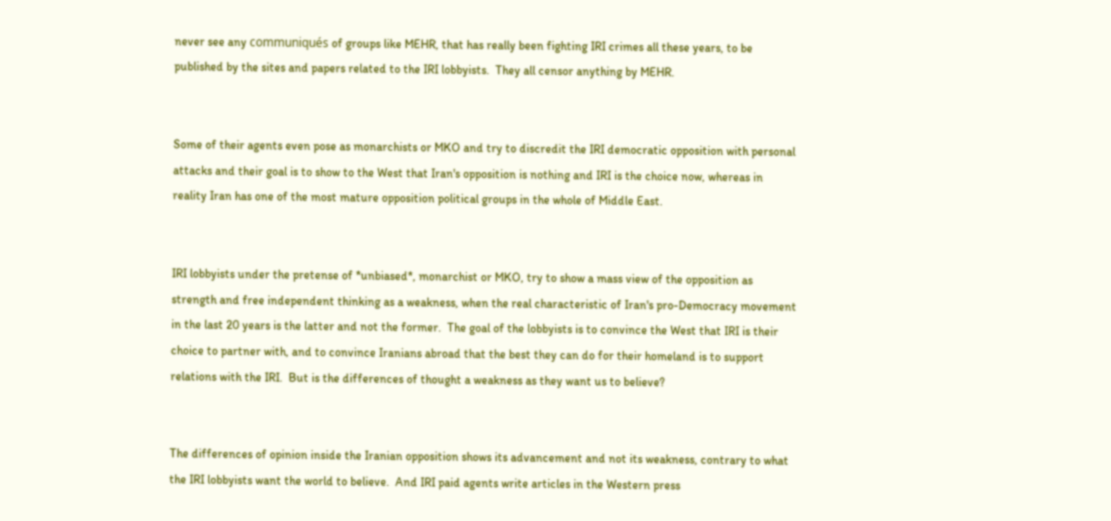never see any communiqués of groups like MEHR, that has really been fighting IRI crimes all these years, to be published by the sites and papers related to the IRI lobbyists.  They all censor anything by MEHR.


Some of their agents even pose as monarchists or MKO and try to discredit the IRI democratic opposition with personal attacks and their goal is to show to the West that Iran's opposition is nothing and IRI is the choice now, whereas in reality Iran has one of the most mature opposition political groups in the whole of Middle East.


IRI lobbyists under the pretense of *unbiased*, monarchist or MKO, try to show a mass view of the opposition as strength and free independent thinking as a weakness, when the real characteristic of Iran's pro-Democracy movement in the last 20 years is the latter and not the former.  The goal of the lobbyists is to convince the West that IRI is their choice to partner with, and to convince Iranians abroad that the best they can do for their homeland is to support relations with the IRI.  But is the differences of thought a weakness as they want us to believe?


The differences of opinion inside the Iranian opposition shows its advancement and not its weakness, contrary to what the IRI lobbyists want the world to believe.  And IRI paid agents write articles in the Western press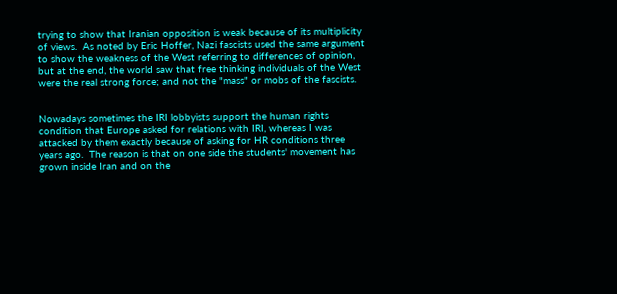trying to show that Iranian opposition is weak because of its multiplicity of views.  As noted by Eric Hoffer, Nazi fascists used the same argument to show the weakness of the West referring to differences of opinion, but at the end, the world saw that free thinking individuals of the West were the real strong force; and not the "mass" or mobs of the fascists.


Nowadays sometimes the IRI lobbyists support the human rights condition that Europe asked for relations with IRI, whereas I was attacked by them exactly because of asking for HR conditions three years ago.  The reason is that on one side the students' movement has grown inside Iran and on the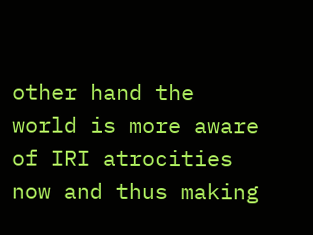other hand the world is more aware of IRI atrocities now and thus making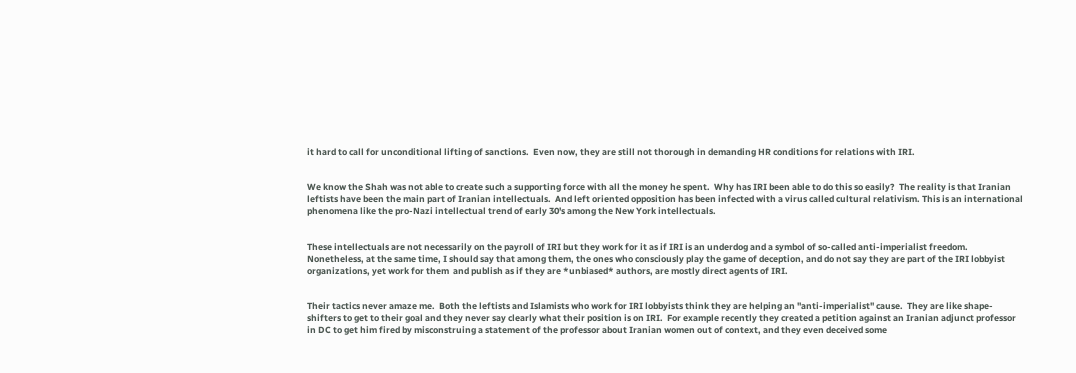it hard to call for unconditional lifting of sanctions.  Even now, they are still not thorough in demanding HR conditions for relations with IRI.


We know the Shah was not able to create such a supporting force with all the money he spent.  Why has IRI been able to do this so easily?  The reality is that Iranian leftists have been the main part of Iranian intellectuals.  And left oriented opposition has been infected with a virus called cultural relativism. This is an international phenomena like the pro-Nazi intellectual trend of early 30's among the New York intellectuals.


These intellectuals are not necessarily on the payroll of IRI but they work for it as if IRI is an underdog and a symbol of so-called anti-imperialist freedom.  Nonetheless, at the same time, I should say that among them, the ones who consciously play the game of deception, and do not say they are part of the IRI lobbyist organizations, yet work for them  and publish as if they are *unbiased* authors, are mostly direct agents of IRI.


Their tactics never amaze me.  Both the leftists and Islamists who work for IRI lobbyists think they are helping an "anti-imperialist" cause.  They are like shape-shifters to get to their goal and they never say clearly what their position is on IRI.  For example recently they created a petition against an Iranian adjunct professor in DC to get him fired by misconstruing a statement of the professor about Iranian women out of context, and they even deceived some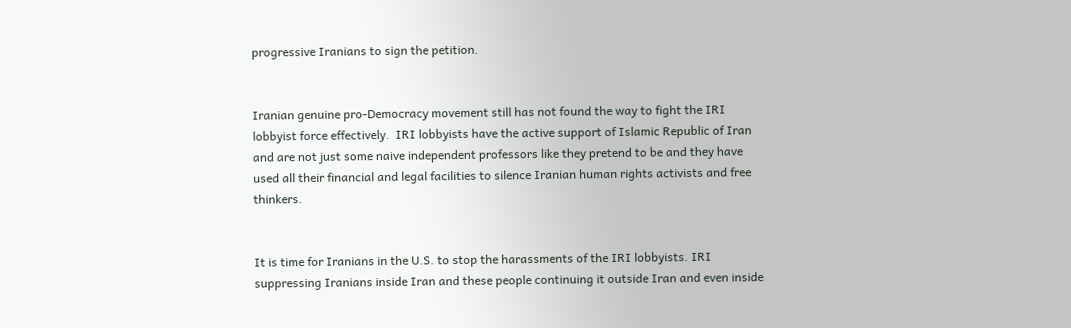progressive Iranians to sign the petition.


Iranian genuine pro-Democracy movement still has not found the way to fight the IRI lobbyist force effectively.  IRI lobbyists have the active support of Islamic Republic of Iran and are not just some naive independent professors like they pretend to be and they have used all their financial and legal facilities to silence Iranian human rights activists and free thinkers.


It is time for Iranians in the U.S. to stop the harassments of the IRI lobbyists. IRI suppressing Iranians inside Iran and these people continuing it outside Iran and even inside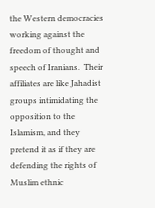the Western democracies working against the freedom of thought and speech of Iranians.  Their affiliates are like Jahadist groups intimidating the opposition to the Islamism, and they pretend it as if they are defending the rights of Muslim ethnic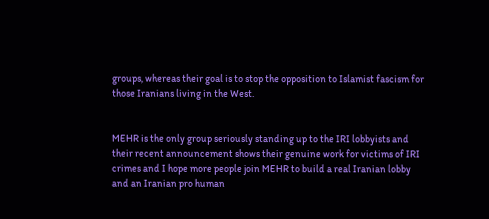groups, whereas their goal is to stop the opposition to Islamist fascism for those Iranians living in the West.


MEHR is the only group seriously standing up to the IRI lobbyists and their recent announcement shows their genuine work for victims of IRI crimes and I hope more people join MEHR to build a real Iranian lobby and an Iranian pro human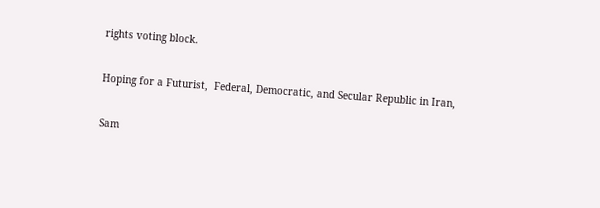rights voting block.


Hoping for a Futurist,  Federal, Democratic, and Secular Republic in Iran,


Sam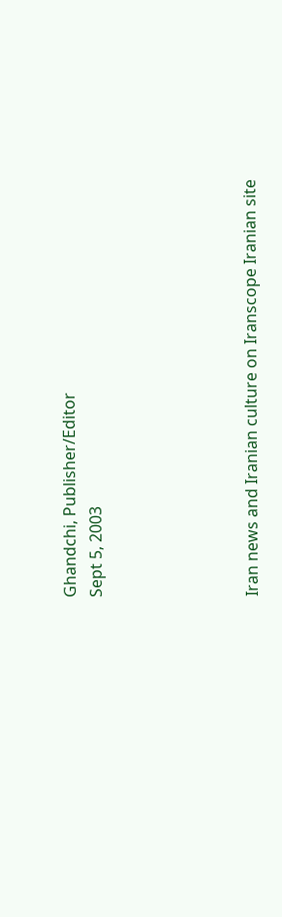Ghandchi, Publisher/Editor
Sept 5, 2003





Iran news and Iranian culture on Iranscope Iranian site